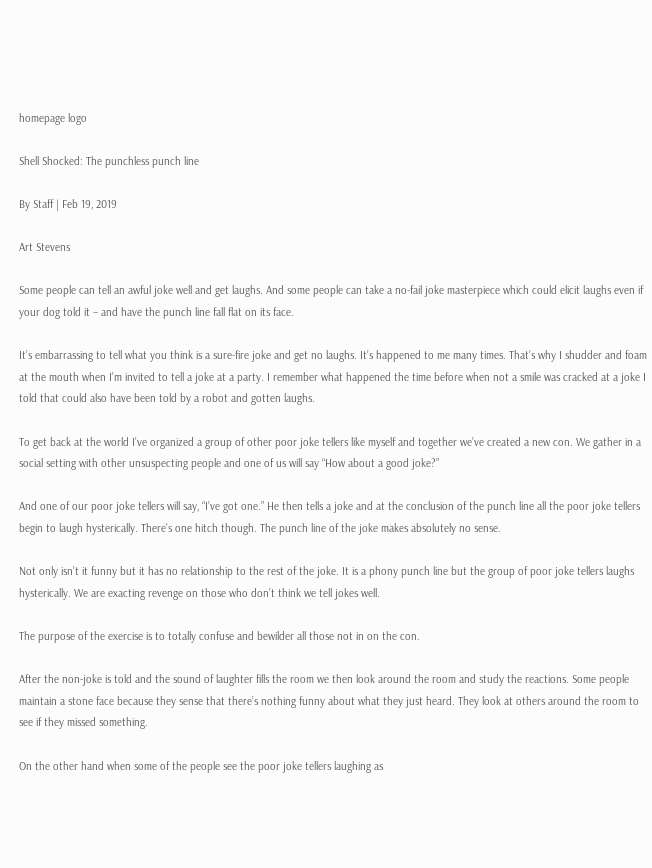homepage logo

Shell Shocked: The punchless punch line

By Staff | Feb 19, 2019

Art Stevens

Some people can tell an awful joke well and get laughs. And some people can take a no-fail joke masterpiece which could elicit laughs even if your dog told it – and have the punch line fall flat on its face.

It’s embarrassing to tell what you think is a sure-fire joke and get no laughs. It’s happened to me many times. That’s why I shudder and foam at the mouth when I’m invited to tell a joke at a party. I remember what happened the time before when not a smile was cracked at a joke I told that could also have been told by a robot and gotten laughs.

To get back at the world I’ve organized a group of other poor joke tellers like myself and together we’ve created a new con. We gather in a social setting with other unsuspecting people and one of us will say “How about a good joke?”

And one of our poor joke tellers will say, “I’ve got one.” He then tells a joke and at the conclusion of the punch line all the poor joke tellers begin to laugh hysterically. There’s one hitch though. The punch line of the joke makes absolutely no sense.

Not only isn’t it funny but it has no relationship to the rest of the joke. It is a phony punch line but the group of poor joke tellers laughs hysterically. We are exacting revenge on those who don’t think we tell jokes well.

The purpose of the exercise is to totally confuse and bewilder all those not in on the con.

After the non-joke is told and the sound of laughter fills the room we then look around the room and study the reactions. Some people maintain a stone face because they sense that there’s nothing funny about what they just heard. They look at others around the room to see if they missed something.

On the other hand when some of the people see the poor joke tellers laughing as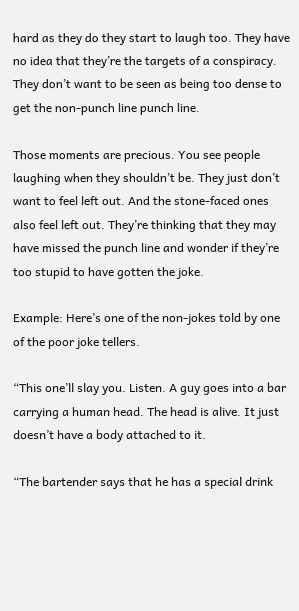hard as they do they start to laugh too. They have no idea that they’re the targets of a conspiracy. They don’t want to be seen as being too dense to get the non-punch line punch line.

Those moments are precious. You see people laughing when they shouldn’t be. They just don’t want to feel left out. And the stone-faced ones also feel left out. They’re thinking that they may have missed the punch line and wonder if they’re too stupid to have gotten the joke.

Example: Here’s one of the non-jokes told by one of the poor joke tellers.

“This one’ll slay you. Listen. A guy goes into a bar carrying a human head. The head is alive. It just doesn’t have a body attached to it.

“The bartender says that he has a special drink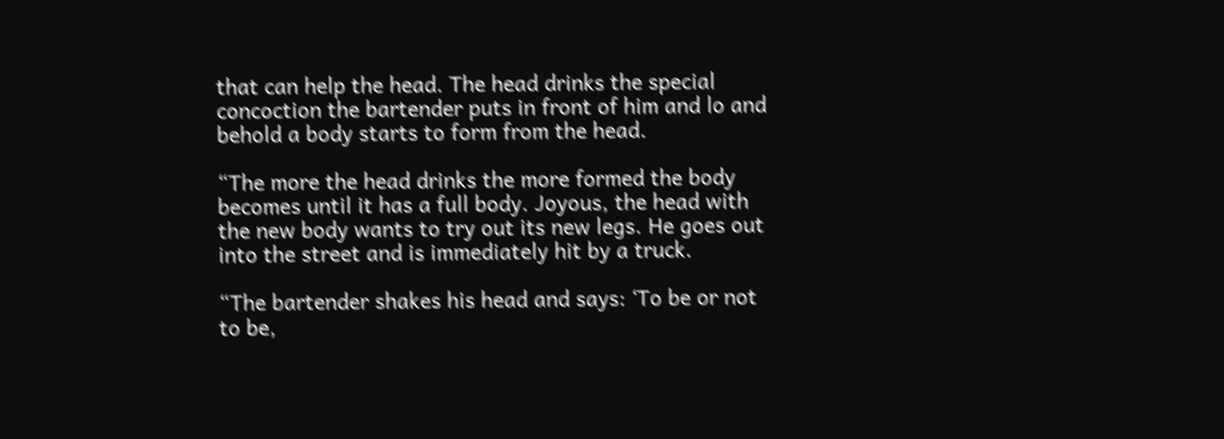that can help the head. The head drinks the special concoction the bartender puts in front of him and lo and behold a body starts to form from the head.

“The more the head drinks the more formed the body becomes until it has a full body. Joyous, the head with the new body wants to try out its new legs. He goes out into the street and is immediately hit by a truck.

“The bartender shakes his head and says: ‘To be or not to be,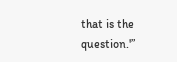that is the question.'”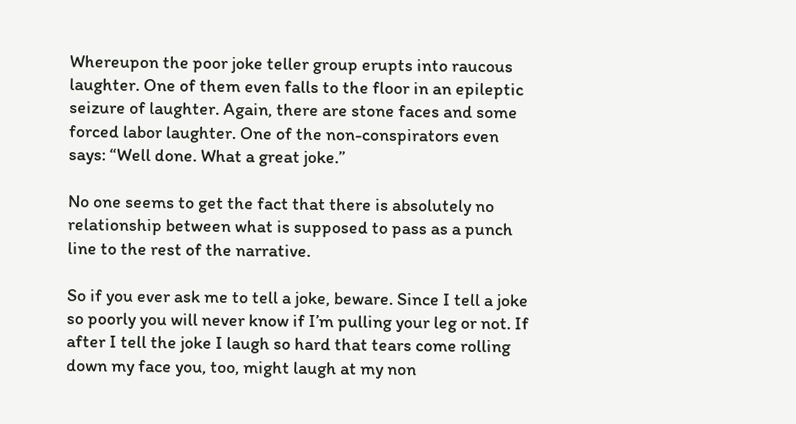Whereupon the poor joke teller group erupts into raucous laughter. One of them even falls to the floor in an epileptic seizure of laughter. Again, there are stone faces and some forced labor laughter. One of the non-conspirators even says: “Well done. What a great joke.”

No one seems to get the fact that there is absolutely no relationship between what is supposed to pass as a punch line to the rest of the narrative.

So if you ever ask me to tell a joke, beware. Since I tell a joke so poorly you will never know if I’m pulling your leg or not. If after I tell the joke I laugh so hard that tears come rolling down my face you, too, might laugh at my non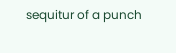sequitur of a punch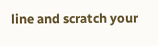line and scratch your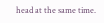head at the same time.